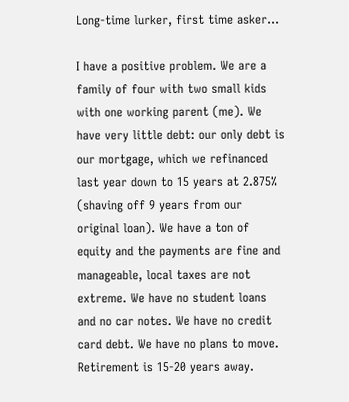Long-time lurker, first time asker...

I have a positive problem. We are a family of four with two small kids with one working parent (me). We have very little debt: our only debt is our mortgage, which we refinanced last year down to 15 years at 2.875% (shaving off 9 years from our original loan). We have a ton of equity and the payments are fine and manageable, local taxes are not extreme. We have no student loans and no car notes. We have no credit card debt. We have no plans to move. Retirement is 15-20 years away.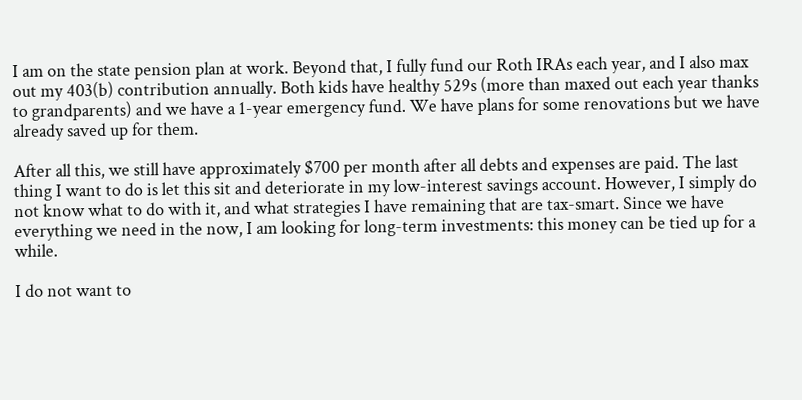I am on the state pension plan at work. Beyond that, I fully fund our Roth IRAs each year, and I also max out my 403(b) contribution annually. Both kids have healthy 529s (more than maxed out each year thanks to grandparents) and we have a 1-year emergency fund. We have plans for some renovations but we have already saved up for them.

After all this, we still have approximately $700 per month after all debts and expenses are paid. The last thing I want to do is let this sit and deteriorate in my low-interest savings account. However, I simply do not know what to do with it, and what strategies I have remaining that are tax-smart. Since we have everything we need in the now, I am looking for long-term investments: this money can be tied up for a while.

I do not want to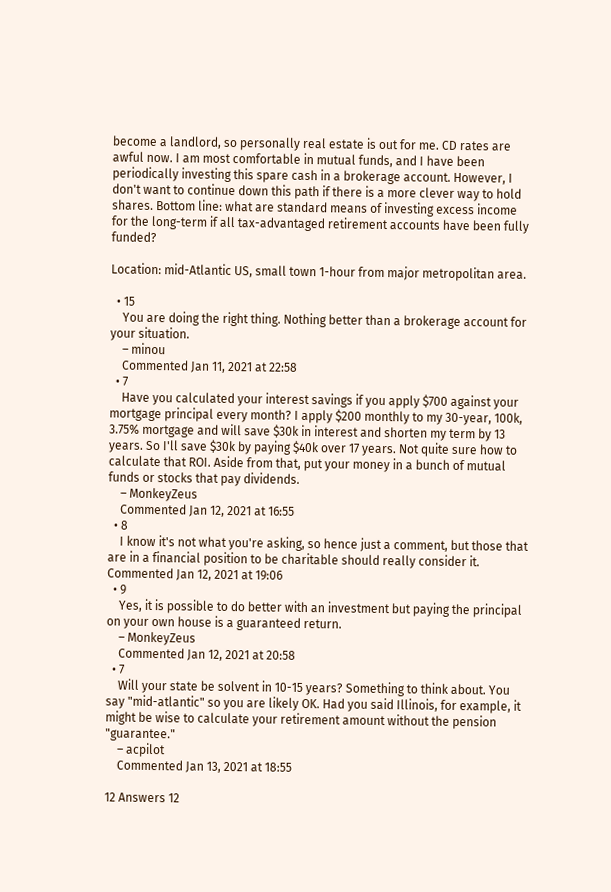become a landlord, so personally real estate is out for me. CD rates are awful now. I am most comfortable in mutual funds, and I have been periodically investing this spare cash in a brokerage account. However, I don't want to continue down this path if there is a more clever way to hold shares. Bottom line: what are standard means of investing excess income for the long-term if all tax-advantaged retirement accounts have been fully funded?

Location: mid-Atlantic US, small town 1-hour from major metropolitan area.

  • 15
    You are doing the right thing. Nothing better than a brokerage account for your situation.
    – minou
    Commented Jan 11, 2021 at 22:58
  • 7
    Have you calculated your interest savings if you apply $700 against your mortgage principal every month? I apply $200 monthly to my 30-year, 100k, 3.75% mortgage and will save $30k in interest and shorten my term by 13 years. So I'll save $30k by paying $40k over 17 years. Not quite sure how to calculate that ROI. Aside from that, put your money in a bunch of mutual funds or stocks that pay dividends.
    – MonkeyZeus
    Commented Jan 12, 2021 at 16:55
  • 8
    I know it's not what you're asking, so hence just a comment, but those that are in a financial position to be charitable should really consider it. Commented Jan 12, 2021 at 19:06
  • 9
    Yes, it is possible to do better with an investment but paying the principal on your own house is a guaranteed return.
    – MonkeyZeus
    Commented Jan 12, 2021 at 20:58
  • 7
    Will your state be solvent in 10-15 years? Something to think about. You say "mid-atlantic" so you are likely OK. Had you said Illinois, for example, it might be wise to calculate your retirement amount without the pension "guarantee."
    – acpilot
    Commented Jan 13, 2021 at 18:55

12 Answers 12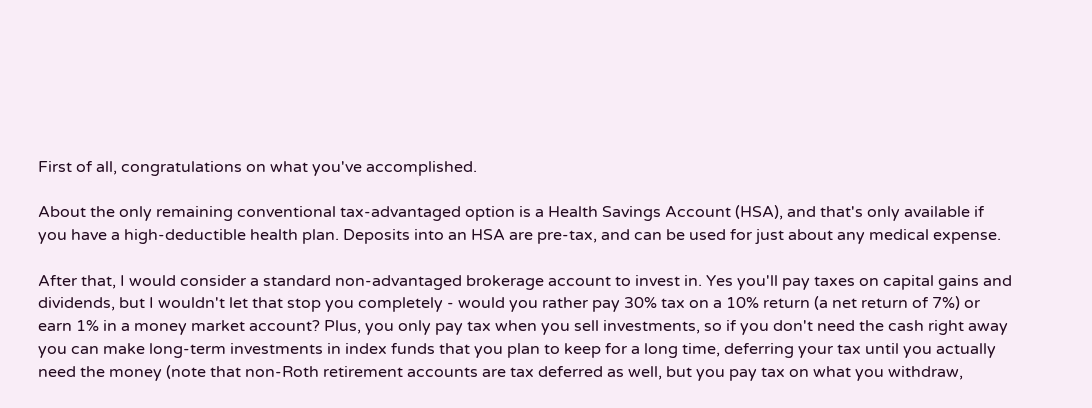First of all, congratulations on what you've accomplished.

About the only remaining conventional tax-advantaged option is a Health Savings Account (HSA), and that's only available if you have a high-deductible health plan. Deposits into an HSA are pre-tax, and can be used for just about any medical expense.

After that, I would consider a standard non-advantaged brokerage account to invest in. Yes you'll pay taxes on capital gains and dividends, but I wouldn't let that stop you completely - would you rather pay 30% tax on a 10% return (a net return of 7%) or earn 1% in a money market account? Plus, you only pay tax when you sell investments, so if you don't need the cash right away you can make long-term investments in index funds that you plan to keep for a long time, deferring your tax until you actually need the money (note that non-Roth retirement accounts are tax deferred as well, but you pay tax on what you withdraw,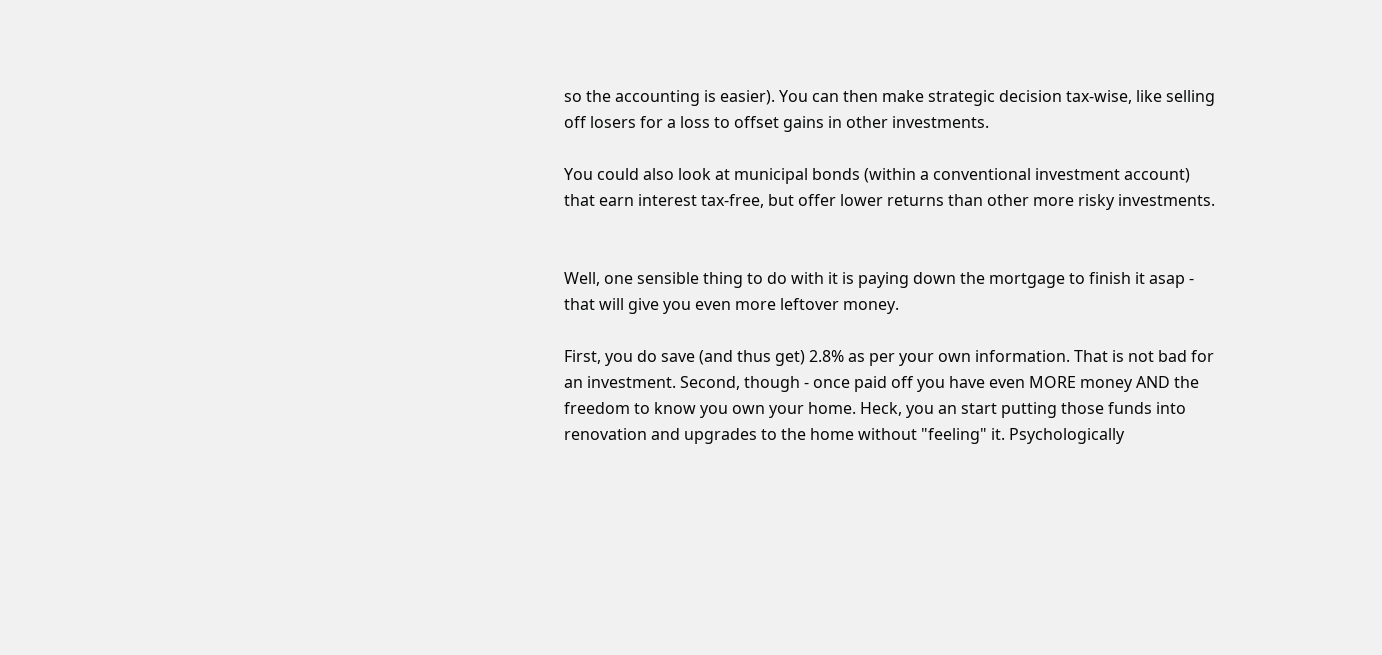so the accounting is easier). You can then make strategic decision tax-wise, like selling off losers for a loss to offset gains in other investments.

You could also look at municipal bonds (within a conventional investment account) that earn interest tax-free, but offer lower returns than other more risky investments.


Well, one sensible thing to do with it is paying down the mortgage to finish it asap - that will give you even more leftover money.

First, you do save (and thus get) 2.8% as per your own information. That is not bad for an investment. Second, though - once paid off you have even MORE money AND the freedom to know you own your home. Heck, you an start putting those funds into renovation and upgrades to the home without "feeling" it. Psychologically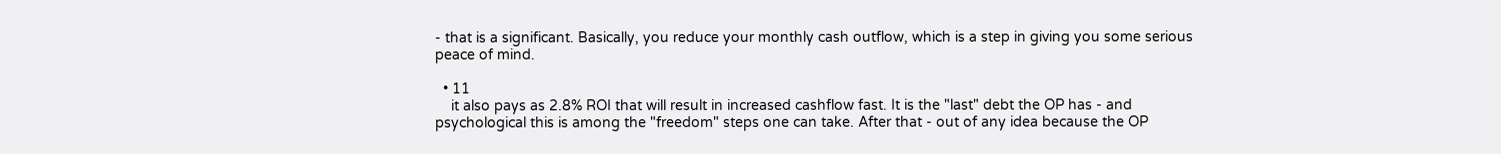- that is a significant. Basically, you reduce your monthly cash outflow, which is a step in giving you some serious peace of mind.

  • 11
    it also pays as 2.8% ROI that will result in increased cashflow fast. It is the "last" debt the OP has - and psychological this is among the "freedom" steps one can take. After that - out of any idea because the OP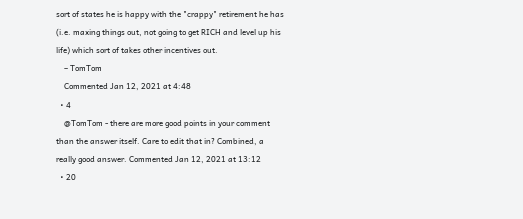sort of states he is happy with the "crappy" retirement he has (i.e. maxing things out, not going to get RICH and level up his life) which sort of takes other incentives out.
    – TomTom
    Commented Jan 12, 2021 at 4:48
  • 4
    @TomTom - there are more good points in your comment than the answer itself. Care to edit that in? Combined, a really good answer. Commented Jan 12, 2021 at 13:12
  • 20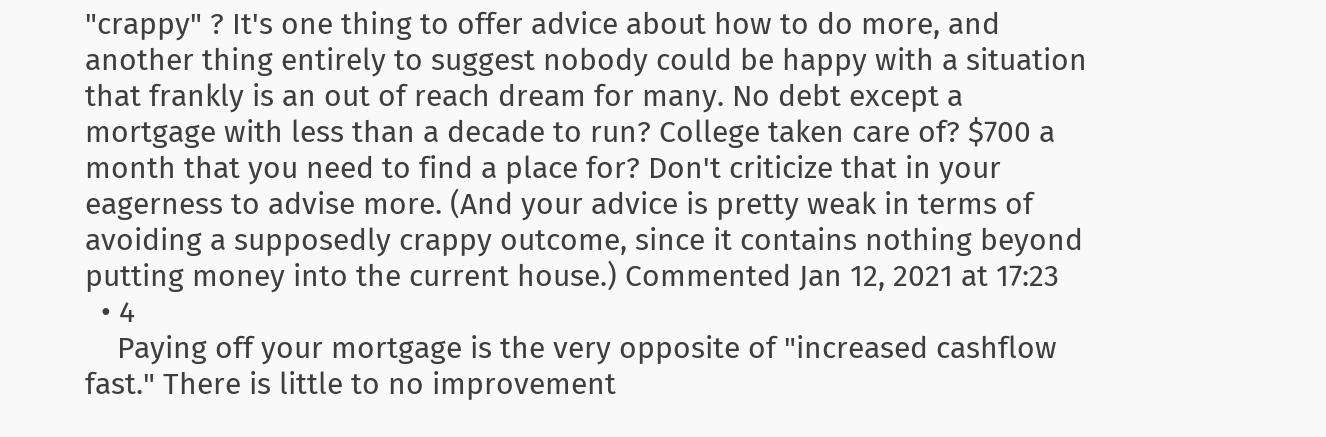"crappy" ? It's one thing to offer advice about how to do more, and another thing entirely to suggest nobody could be happy with a situation that frankly is an out of reach dream for many. No debt except a mortgage with less than a decade to run? College taken care of? $700 a month that you need to find a place for? Don't criticize that in your eagerness to advise more. (And your advice is pretty weak in terms of avoiding a supposedly crappy outcome, since it contains nothing beyond putting money into the current house.) Commented Jan 12, 2021 at 17:23
  • 4
    Paying off your mortgage is the very opposite of "increased cashflow fast." There is little to no improvement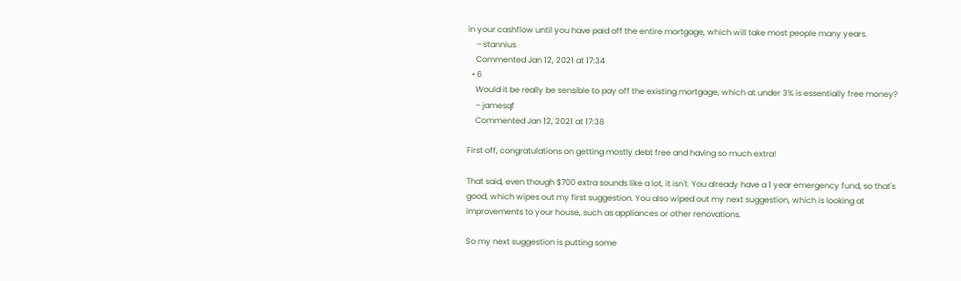in your cashflow until you have paid off the entire mortgage, which will take most people many years.
    – stannius
    Commented Jan 12, 2021 at 17:34
  • 6
    Would it be really be sensible to pay off the existing mortgage, which at under 3% is essentially free money?
    – jamesqf
    Commented Jan 12, 2021 at 17:38

First off, congratulations on getting mostly debt free and having so much extra!

That said, even though $700 extra sounds like a lot, it isn't. You already have a 1 year emergency fund, so that's good, which wipes out my first suggestion. You also wiped out my next suggestion, which is looking at improvements to your house, such as appliances or other renovations.

So my next suggestion is putting some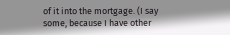of it into the mortgage. (I say some, because I have other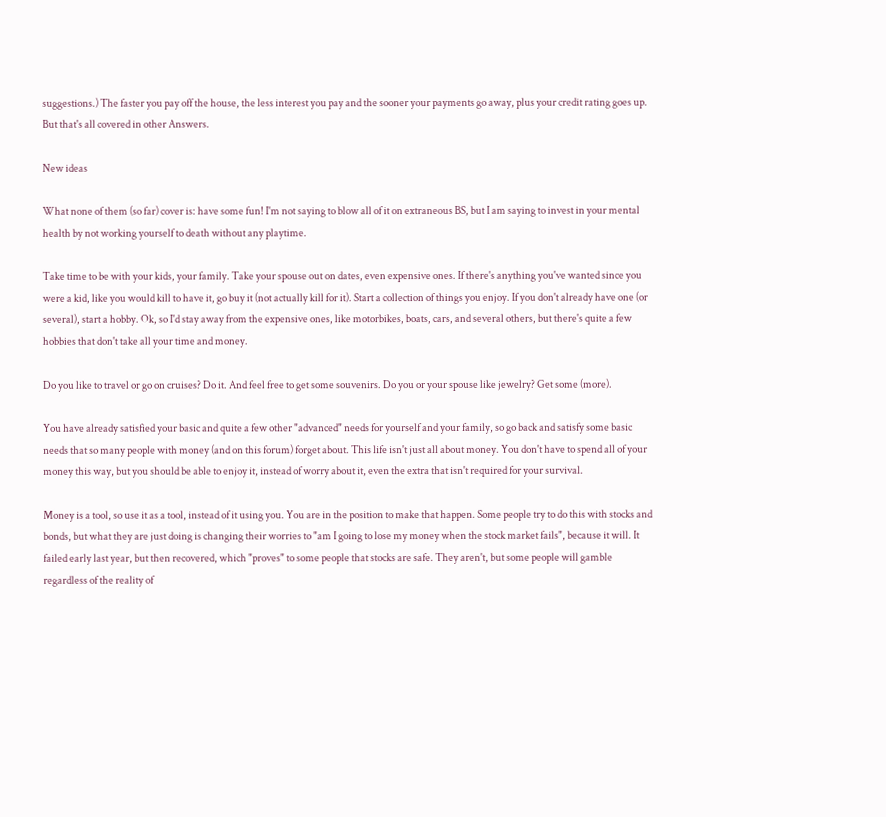suggestions.) The faster you pay off the house, the less interest you pay and the sooner your payments go away, plus your credit rating goes up. But that's all covered in other Answers.

New ideas

What none of them (so far) cover is: have some fun! I'm not saying to blow all of it on extraneous BS, but I am saying to invest in your mental health by not working yourself to death without any playtime.

Take time to be with your kids, your family. Take your spouse out on dates, even expensive ones. If there's anything you've wanted since you were a kid, like you would kill to have it, go buy it (not actually kill for it). Start a collection of things you enjoy. If you don't already have one (or several), start a hobby. Ok, so I'd stay away from the expensive ones, like motorbikes, boats, cars, and several others, but there's quite a few hobbies that don't take all your time and money.

Do you like to travel or go on cruises? Do it. And feel free to get some souvenirs. Do you or your spouse like jewelry? Get some (more).

You have already satisfied your basic and quite a few other "advanced" needs for yourself and your family, so go back and satisfy some basic needs that so many people with money (and on this forum) forget about. This life isn't just all about money. You don't have to spend all of your money this way, but you should be able to enjoy it, instead of worry about it, even the extra that isn't required for your survival.

Money is a tool, so use it as a tool, instead of it using you. You are in the position to make that happen. Some people try to do this with stocks and bonds, but what they are just doing is changing their worries to "am I going to lose my money when the stock market fails", because it will. It failed early last year, but then recovered, which "proves" to some people that stocks are safe. They aren't, but some people will gamble regardless of the reality of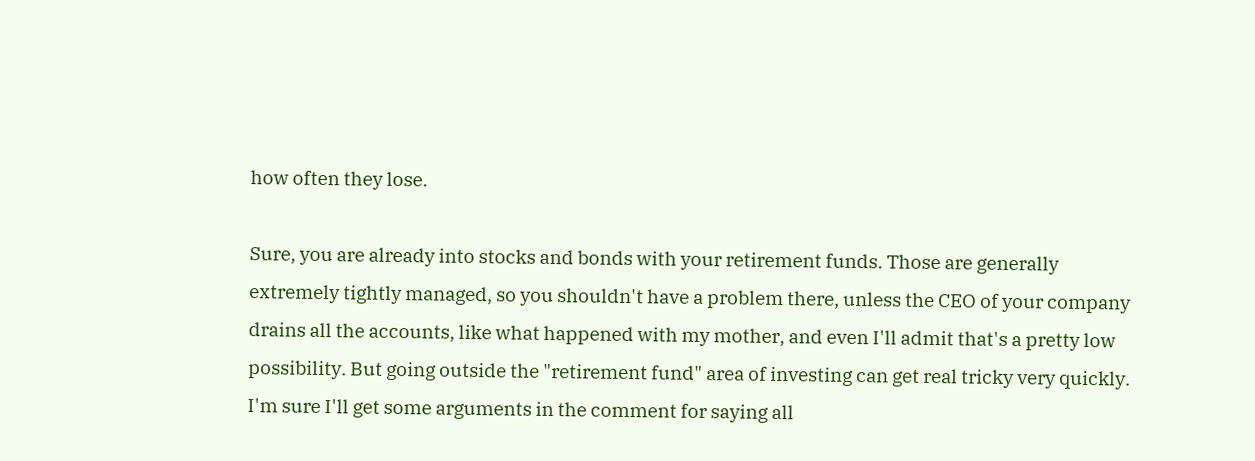how often they lose.

Sure, you are already into stocks and bonds with your retirement funds. Those are generally extremely tightly managed, so you shouldn't have a problem there, unless the CEO of your company drains all the accounts, like what happened with my mother, and even I'll admit that's a pretty low possibility. But going outside the "retirement fund" area of investing can get real tricky very quickly. I'm sure I'll get some arguments in the comment for saying all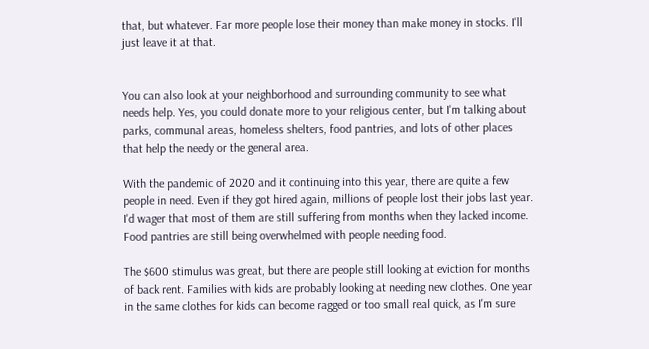that, but whatever. Far more people lose their money than make money in stocks. I'll just leave it at that.


You can also look at your neighborhood and surrounding community to see what needs help. Yes, you could donate more to your religious center, but I'm talking about parks, communal areas, homeless shelters, food pantries, and lots of other places that help the needy or the general area.

With the pandemic of 2020 and it continuing into this year, there are quite a few people in need. Even if they got hired again, millions of people lost their jobs last year. I'd wager that most of them are still suffering from months when they lacked income. Food pantries are still being overwhelmed with people needing food.

The $600 stimulus was great, but there are people still looking at eviction for months of back rent. Families with kids are probably looking at needing new clothes. One year in the same clothes for kids can become ragged or too small real quick, as I'm sure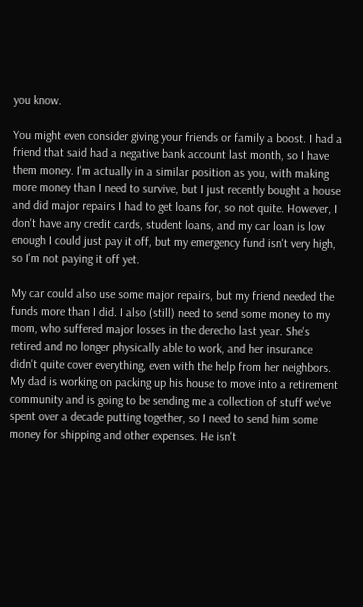you know.

You might even consider giving your friends or family a boost. I had a friend that said had a negative bank account last month, so I have them money. I'm actually in a similar position as you, with making more money than I need to survive, but I just recently bought a house and did major repairs I had to get loans for, so not quite. However, I don't have any credit cards, student loans, and my car loan is low enough I could just pay it off, but my emergency fund isn't very high, so I'm not paying it off yet.

My car could also use some major repairs, but my friend needed the funds more than I did. I also (still) need to send some money to my mom, who suffered major losses in the derecho last year. She's retired and no longer physically able to work, and her insurance didn't quite cover everything, even with the help from her neighbors. My dad is working on packing up his house to move into a retirement community and is going to be sending me a collection of stuff we've spent over a decade putting together, so I need to send him some money for shipping and other expenses. He isn't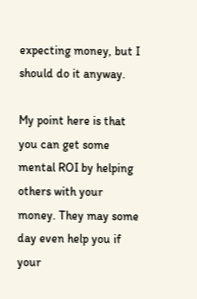expecting money, but I should do it anyway.

My point here is that you can get some mental ROI by helping others with your money. They may some day even help you if your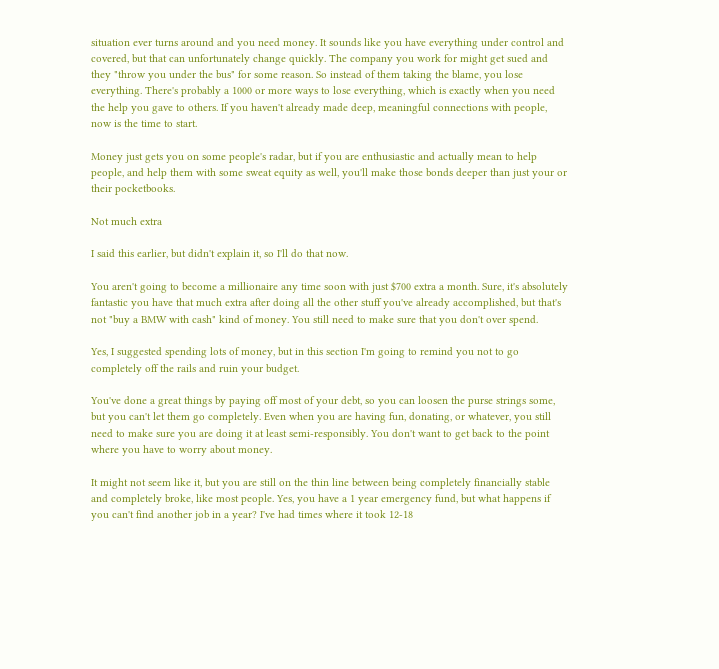situation ever turns around and you need money. It sounds like you have everything under control and covered, but that can unfortunately change quickly. The company you work for might get sued and they "throw you under the bus" for some reason. So instead of them taking the blame, you lose everything. There's probably a 1000 or more ways to lose everything, which is exactly when you need the help you gave to others. If you haven't already made deep, meaningful connections with people, now is the time to start.

Money just gets you on some people's radar, but if you are enthusiastic and actually mean to help people, and help them with some sweat equity as well, you'll make those bonds deeper than just your or their pocketbooks.

Not much extra

I said this earlier, but didn't explain it, so I'll do that now.

You aren't going to become a millionaire any time soon with just $700 extra a month. Sure, it's absolutely fantastic you have that much extra after doing all the other stuff you've already accomplished, but that's not "buy a BMW with cash" kind of money. You still need to make sure that you don't over spend.

Yes, I suggested spending lots of money, but in this section I'm going to remind you not to go completely off the rails and ruin your budget.

You've done a great things by paying off most of your debt, so you can loosen the purse strings some, but you can't let them go completely. Even when you are having fun, donating, or whatever, you still need to make sure you are doing it at least semi-responsibly. You don't want to get back to the point where you have to worry about money.

It might not seem like it, but you are still on the thin line between being completely financially stable and completely broke, like most people. Yes, you have a 1 year emergency fund, but what happens if you can't find another job in a year? I've had times where it took 12-18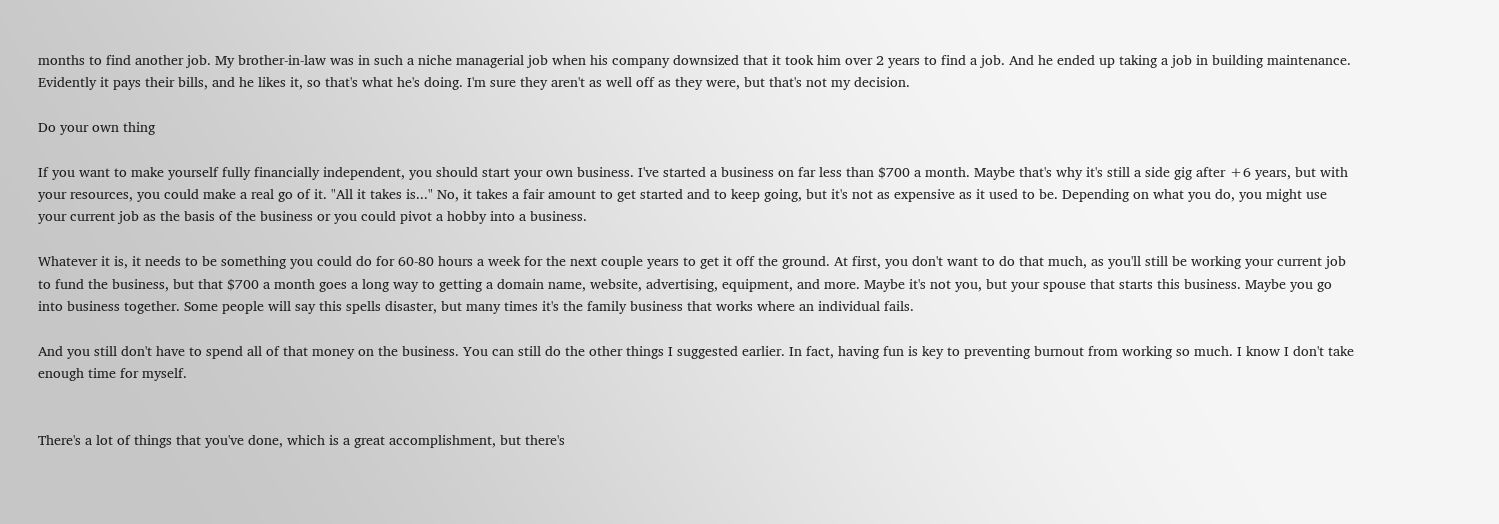months to find another job. My brother-in-law was in such a niche managerial job when his company downsized that it took him over 2 years to find a job. And he ended up taking a job in building maintenance. Evidently it pays their bills, and he likes it, so that's what he's doing. I'm sure they aren't as well off as they were, but that's not my decision.

Do your own thing

If you want to make yourself fully financially independent, you should start your own business. I've started a business on far less than $700 a month. Maybe that's why it's still a side gig after +6 years, but with your resources, you could make a real go of it. "All it takes is..." No, it takes a fair amount to get started and to keep going, but it's not as expensive as it used to be. Depending on what you do, you might use your current job as the basis of the business or you could pivot a hobby into a business.

Whatever it is, it needs to be something you could do for 60-80 hours a week for the next couple years to get it off the ground. At first, you don't want to do that much, as you'll still be working your current job to fund the business, but that $700 a month goes a long way to getting a domain name, website, advertising, equipment, and more. Maybe it's not you, but your spouse that starts this business. Maybe you go into business together. Some people will say this spells disaster, but many times it's the family business that works where an individual fails.

And you still don't have to spend all of that money on the business. You can still do the other things I suggested earlier. In fact, having fun is key to preventing burnout from working so much. I know I don't take enough time for myself.


There's a lot of things that you've done, which is a great accomplishment, but there's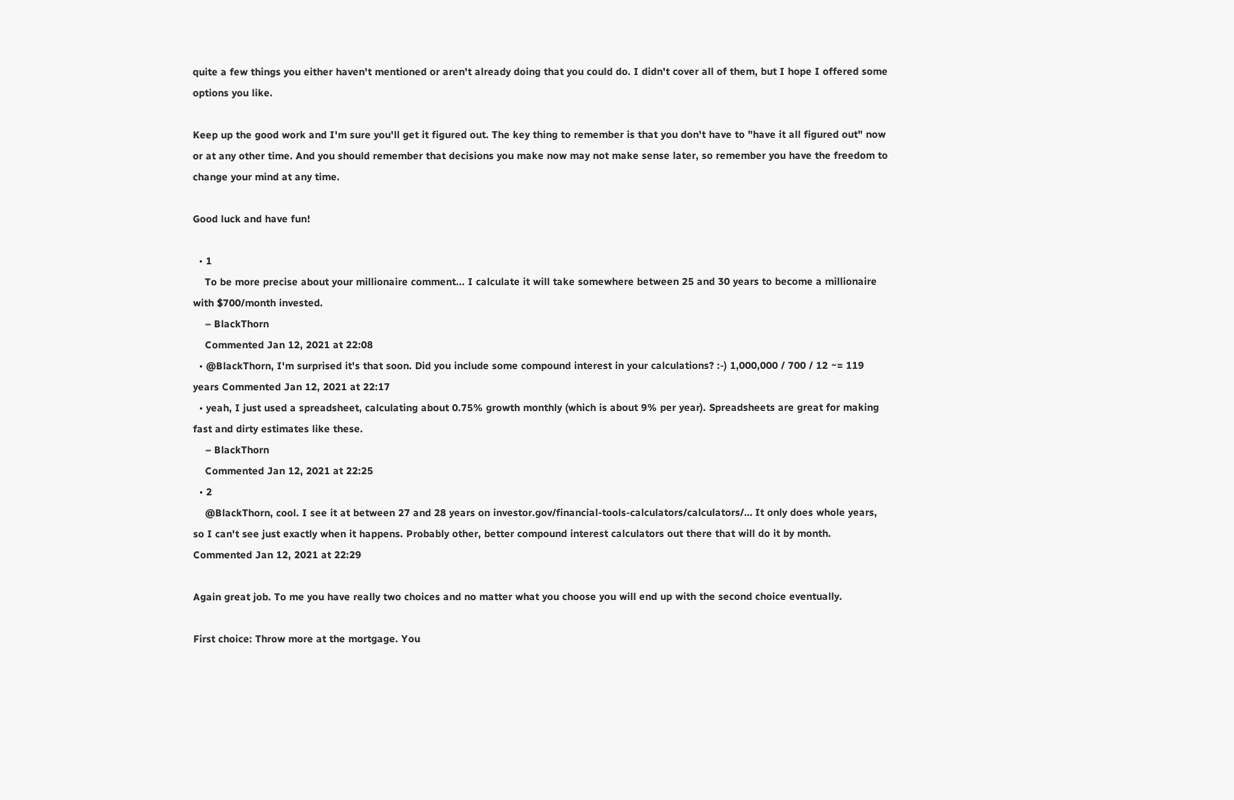quite a few things you either haven't mentioned or aren't already doing that you could do. I didn't cover all of them, but I hope I offered some options you like.

Keep up the good work and I'm sure you'll get it figured out. The key thing to remember is that you don't have to "have it all figured out" now or at any other time. And you should remember that decisions you make now may not make sense later, so remember you have the freedom to change your mind at any time.

Good luck and have fun!

  • 1
    To be more precise about your millionaire comment... I calculate it will take somewhere between 25 and 30 years to become a millionaire with $700/month invested.
    – BlackThorn
    Commented Jan 12, 2021 at 22:08
  • @BlackThorn, I'm surprised it's that soon. Did you include some compound interest in your calculations? :-) 1,000,000 / 700 / 12 ~= 119 years Commented Jan 12, 2021 at 22:17
  • yeah, I just used a spreadsheet, calculating about 0.75% growth monthly (which is about 9% per year). Spreadsheets are great for making fast and dirty estimates like these.
    – BlackThorn
    Commented Jan 12, 2021 at 22:25
  • 2
    @BlackThorn, cool. I see it at between 27 and 28 years on investor.gov/financial-tools-calculators/calculators/… It only does whole years, so I can't see just exactly when it happens. Probably other, better compound interest calculators out there that will do it by month. Commented Jan 12, 2021 at 22:29

Again great job. To me you have really two choices and no matter what you choose you will end up with the second choice eventually.

First choice: Throw more at the mortgage. You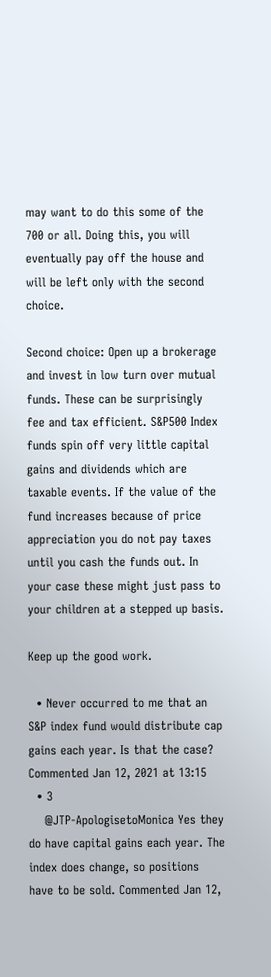may want to do this some of the 700 or all. Doing this, you will eventually pay off the house and will be left only with the second choice.

Second choice: Open up a brokerage and invest in low turn over mutual funds. These can be surprisingly fee and tax efficient. S&P500 Index funds spin off very little capital gains and dividends which are taxable events. If the value of the fund increases because of price appreciation you do not pay taxes until you cash the funds out. In your case these might just pass to your children at a stepped up basis.

Keep up the good work.

  • Never occurred to me that an S&P index fund would distribute cap gains each year. Is that the case? Commented Jan 12, 2021 at 13:15
  • 3
    @JTP-ApologisetoMonica Yes they do have capital gains each year. The index does change, so positions have to be sold. Commented Jan 12,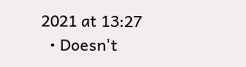2021 at 13:27
  • Doesn't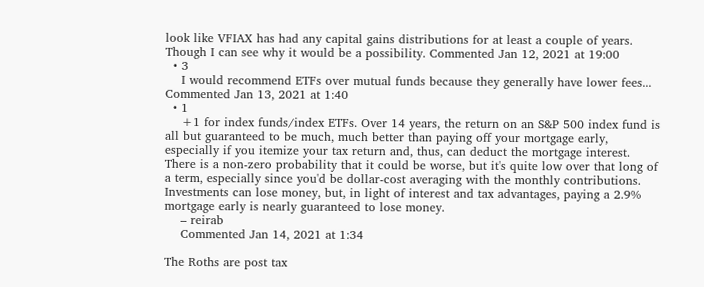look like VFIAX has had any capital gains distributions for at least a couple of years. Though I can see why it would be a possibility. Commented Jan 12, 2021 at 19:00
  • 3
    I would recommend ETFs over mutual funds because they generally have lower fees... Commented Jan 13, 2021 at 1:40
  • 1
    +1 for index funds/index ETFs. Over 14 years, the return on an S&P 500 index fund is all but guaranteed to be much, much better than paying off your mortgage early, especially if you itemize your tax return and, thus, can deduct the mortgage interest. There is a non-zero probability that it could be worse, but it's quite low over that long of a term, especially since you'd be dollar-cost averaging with the monthly contributions. Investments can lose money, but, in light of interest and tax advantages, paying a 2.9% mortgage early is nearly guaranteed to lose money.
    – reirab
    Commented Jan 14, 2021 at 1:34

The Roths are post tax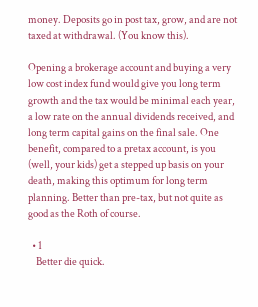money. Deposits go in post tax, grow, and are not taxed at withdrawal. (You know this).

Opening a brokerage account and buying a very low cost index fund would give you long term growth and the tax would be minimal each year, a low rate on the annual dividends received, and long term capital gains on the final sale. One benefit, compared to a pretax account, is you (well, your kids) get a stepped up basis on your death, making this optimum for long term planning. Better than pre-tax, but not quite as good as the Roth of course.

  • 1
    Better die quick.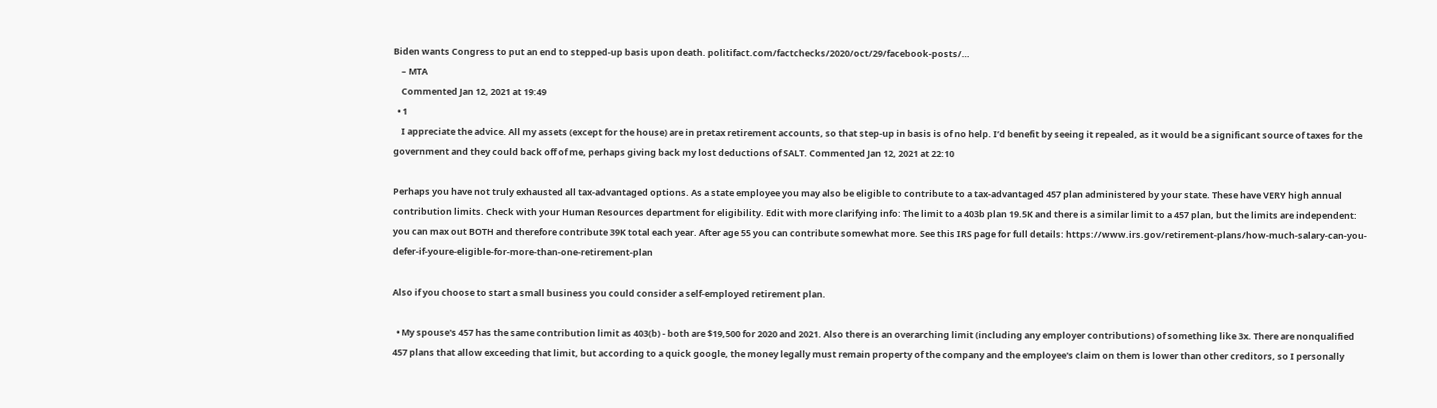Biden wants Congress to put an end to stepped-up basis upon death. politifact.com/factchecks/2020/oct/29/facebook-posts/…
    – MTA
    Commented Jan 12, 2021 at 19:49
  • 1
    I appreciate the advice. All my assets (except for the house) are in pretax retirement accounts, so that step-up in basis is of no help. I’d benefit by seeing it repealed, as it would be a significant source of taxes for the government and they could back off of me, perhaps giving back my lost deductions of SALT. Commented Jan 12, 2021 at 22:10

Perhaps you have not truly exhausted all tax-advantaged options. As a state employee you may also be eligible to contribute to a tax-advantaged 457 plan administered by your state. These have VERY high annual contribution limits. Check with your Human Resources department for eligibility. Edit with more clarifying info: The limit to a 403b plan 19.5K and there is a similar limit to a 457 plan, but the limits are independent: you can max out BOTH and therefore contribute 39K total each year. After age 55 you can contribute somewhat more. See this IRS page for full details: https://www.irs.gov/retirement-plans/how-much-salary-can-you-defer-if-youre-eligible-for-more-than-one-retirement-plan

Also if you choose to start a small business you could consider a self-employed retirement plan.

  • My spouse's 457 has the same contribution limit as 403(b) - both are $19,500 for 2020 and 2021. Also there is an overarching limit (including any employer contributions) of something like 3x. There are nonqualified 457 plans that allow exceeding that limit, but according to a quick google, the money legally must remain property of the company and the employee's claim on them is lower than other creditors, so I personally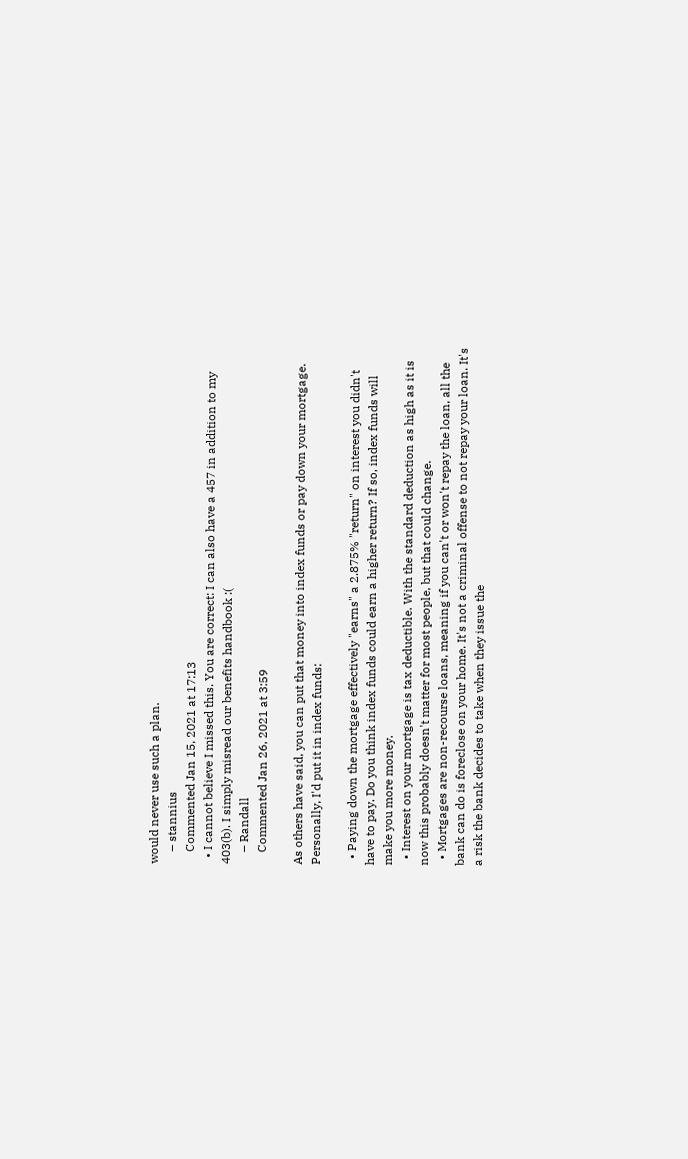would never use such a plan.
    – stannius
    Commented Jan 15, 2021 at 17:13
  • I cannot believe I missed this. You are correct: I can also have a 457 in addition to my 403(b). I simply misread our benefits handbook :(
    – Randall
    Commented Jan 26, 2021 at 3:59

As others have said, you can put that money into index funds or pay down your mortgage. Personally, I'd put it in index funds:

  • Paying down the mortgage effectively "earns" a 2.875% "return" on interest you didn't have to pay. Do you think index funds could earn a higher return? If so, index funds will make you more money.
  • Interest on your mortgage is tax deductible. With the standard deduction as high as it is now this probably doesn't matter for most people, but that could change.
  • Mortgages are non-recourse loans, meaning if you can't or won't repay the loan, all the bank can do is foreclose on your home. It's not a criminal offense to not repay your loan. It's a risk the bank decides to take when they issue the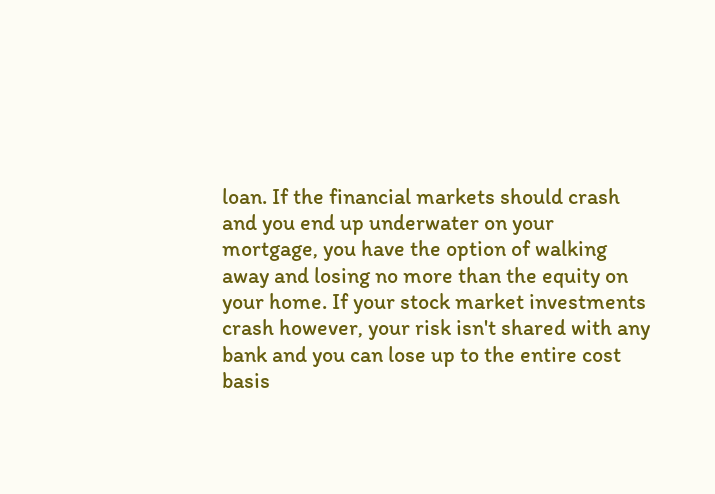loan. If the financial markets should crash and you end up underwater on your mortgage, you have the option of walking away and losing no more than the equity on your home. If your stock market investments crash however, your risk isn't shared with any bank and you can lose up to the entire cost basis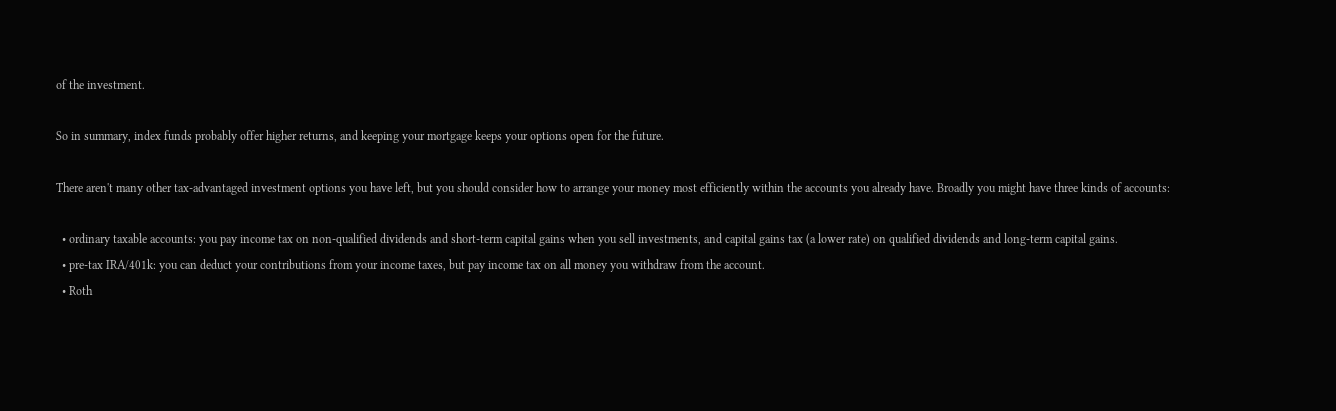of the investment.

So in summary, index funds probably offer higher returns, and keeping your mortgage keeps your options open for the future.

There aren't many other tax-advantaged investment options you have left, but you should consider how to arrange your money most efficiently within the accounts you already have. Broadly you might have three kinds of accounts:

  • ordinary taxable accounts: you pay income tax on non-qualified dividends and short-term capital gains when you sell investments, and capital gains tax (a lower rate) on qualified dividends and long-term capital gains.
  • pre-tax IRA/401k: you can deduct your contributions from your income taxes, but pay income tax on all money you withdraw from the account.
  • Roth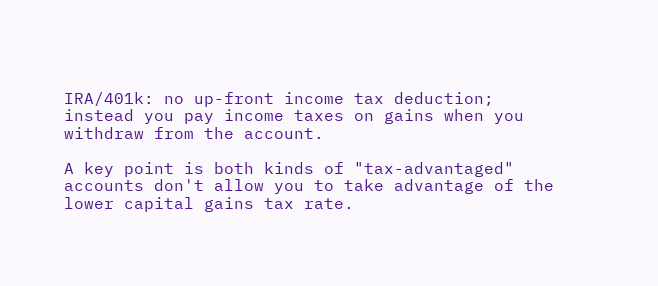IRA/401k: no up-front income tax deduction; instead you pay income taxes on gains when you withdraw from the account.

A key point is both kinds of "tax-advantaged" accounts don't allow you to take advantage of the lower capital gains tax rate.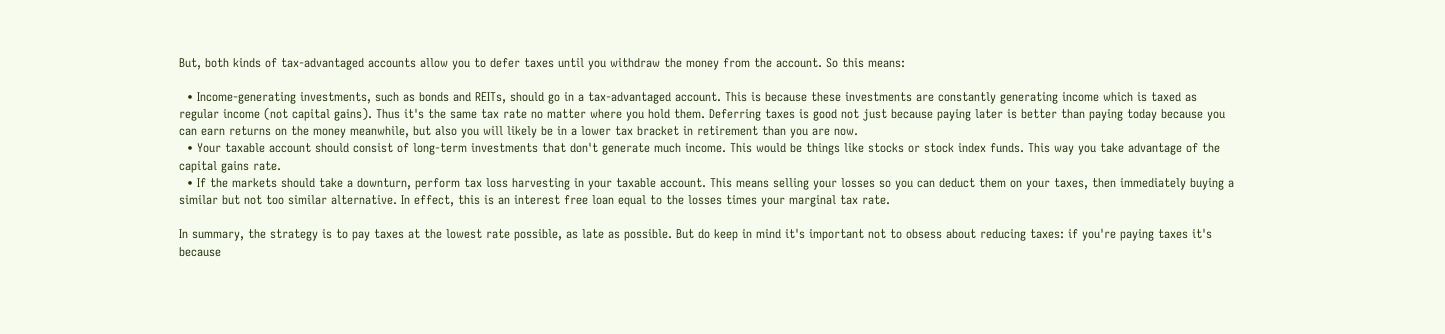But, both kinds of tax-advantaged accounts allow you to defer taxes until you withdraw the money from the account. So this means:

  • Income-generating investments, such as bonds and REITs, should go in a tax-advantaged account. This is because these investments are constantly generating income which is taxed as regular income (not capital gains). Thus it's the same tax rate no matter where you hold them. Deferring taxes is good not just because paying later is better than paying today because you can earn returns on the money meanwhile, but also you will likely be in a lower tax bracket in retirement than you are now.
  • Your taxable account should consist of long-term investments that don't generate much income. This would be things like stocks or stock index funds. This way you take advantage of the capital gains rate.
  • If the markets should take a downturn, perform tax loss harvesting in your taxable account. This means selling your losses so you can deduct them on your taxes, then immediately buying a similar but not too similar alternative. In effect, this is an interest free loan equal to the losses times your marginal tax rate.

In summary, the strategy is to pay taxes at the lowest rate possible, as late as possible. But do keep in mind it's important not to obsess about reducing taxes: if you're paying taxes it's because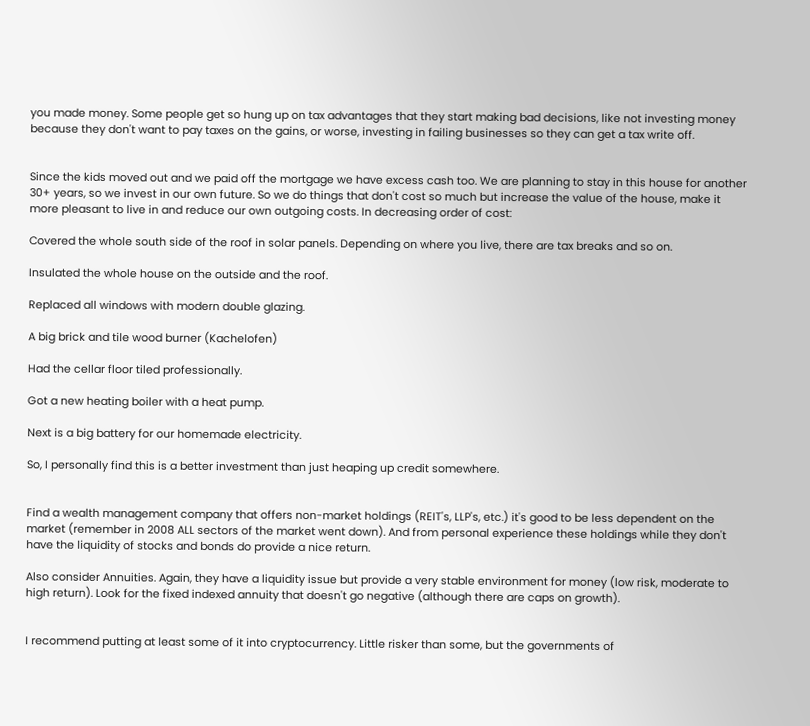you made money. Some people get so hung up on tax advantages that they start making bad decisions, like not investing money because they don't want to pay taxes on the gains, or worse, investing in failing businesses so they can get a tax write off.


Since the kids moved out and we paid off the mortgage we have excess cash too. We are planning to stay in this house for another 30+ years, so we invest in our own future. So we do things that don't cost so much but increase the value of the house, make it more pleasant to live in and reduce our own outgoing costs. In decreasing order of cost:

Covered the whole south side of the roof in solar panels. Depending on where you live, there are tax breaks and so on.

Insulated the whole house on the outside and the roof.

Replaced all windows with modern double glazing.

A big brick and tile wood burner (Kachelofen)

Had the cellar floor tiled professionally.

Got a new heating boiler with a heat pump.

Next is a big battery for our homemade electricity.

So, I personally find this is a better investment than just heaping up credit somewhere.


Find a wealth management company that offers non-market holdings (REIT's, LLP's, etc.) it's good to be less dependent on the market (remember in 2008 ALL sectors of the market went down). And from personal experience these holdings while they don't have the liquidity of stocks and bonds do provide a nice return.

Also consider Annuities. Again, they have a liquidity issue but provide a very stable environment for money (low risk, moderate to high return). Look for the fixed indexed annuity that doesn't go negative (although there are caps on growth).


I recommend putting at least some of it into cryptocurrency. Little risker than some, but the governments of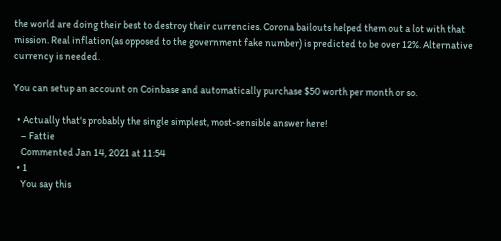the world are doing their best to destroy their currencies. Corona bailouts helped them out a lot with that mission. Real inflation(as opposed to the government fake number) is predicted to be over 12%. Alternative currency is needed.

You can setup an account on Coinbase and automatically purchase $50 worth per month or so.

  • Actually that's probably the single simplest, most-sensible answer here!
    – Fattie
    Commented Jan 14, 2021 at 11:54
  • 1
    You say this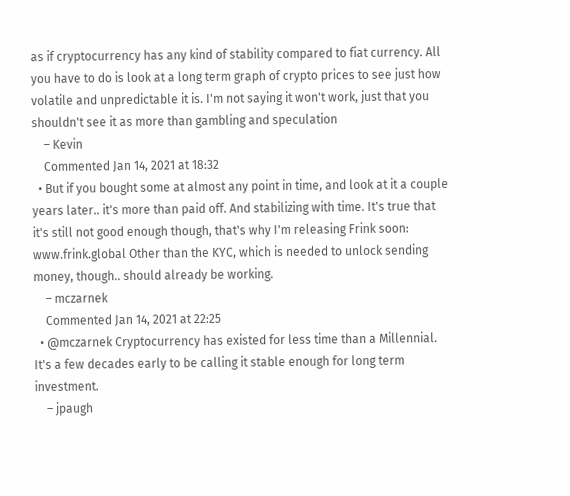as if cryptocurrency has any kind of stability compared to fiat currency. All you have to do is look at a long term graph of crypto prices to see just how volatile and unpredictable it is. I'm not saying it won't work, just that you shouldn't see it as more than gambling and speculation
    – Kevin
    Commented Jan 14, 2021 at 18:32
  • But if you bought some at almost any point in time, and look at it a couple years later.. it's more than paid off. And stabilizing with time. It's true that it's still not good enough though, that's why I'm releasing Frink soon: www.frink.global Other than the KYC, which is needed to unlock sending money, though.. should already be working.
    – mczarnek
    Commented Jan 14, 2021 at 22:25
  • @mczarnek Cryptocurrency has existed for less time than a Millennial. It's a few decades early to be calling it stable enough for long term investment.
    – jpaugh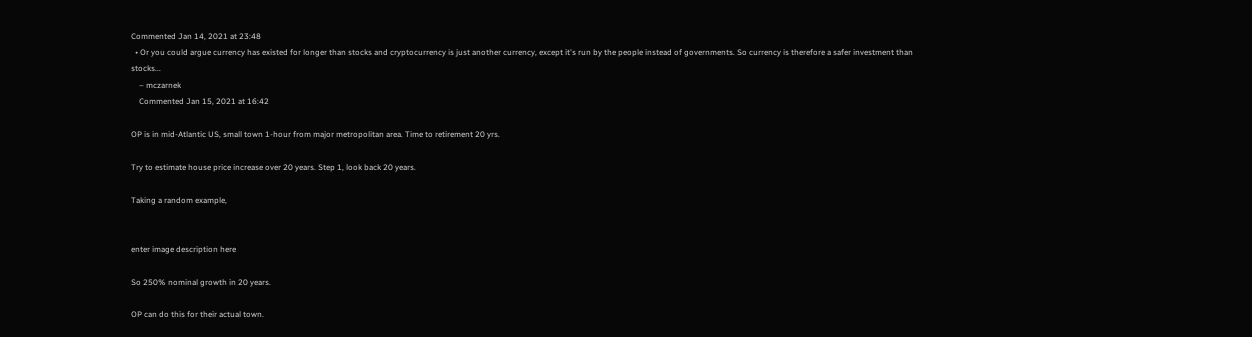Commented Jan 14, 2021 at 23:48
  • Or you could argue currency has existed for longer than stocks and cryptocurrency is just another currency, except it's run by the people instead of governments. So currency is therefore a safer investment than stocks...
    – mczarnek
    Commented Jan 15, 2021 at 16:42

OP is in mid-Atlantic US, small town 1-hour from major metropolitan area. Time to retirement 20 yrs.

Try to estimate house price increase over 20 years. Step 1, look back 20 years.

Taking a random example,


enter image description here

So 250% nominal growth in 20 years.

OP can do this for their actual town.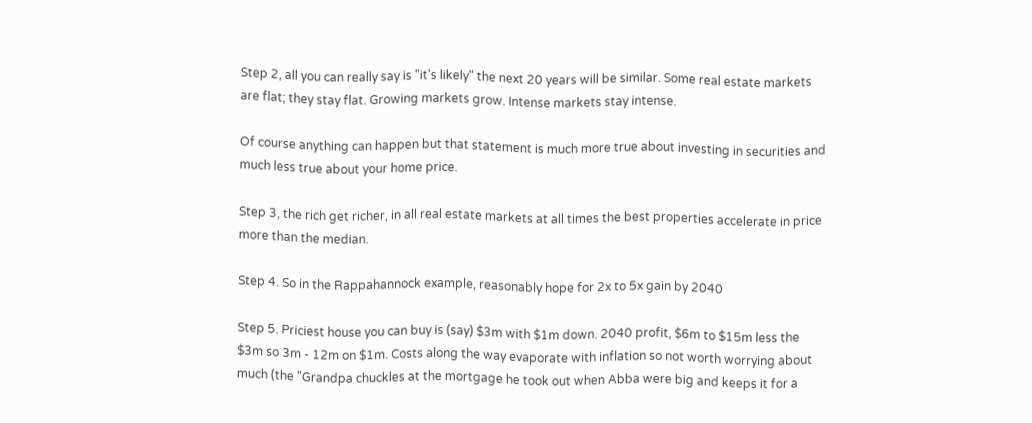Step 2, all you can really say is "it's likely" the next 20 years will be similar. Some real estate markets are flat; they stay flat. Growing markets grow. Intense markets stay intense.

Of course anything can happen but that statement is much more true about investing in securities and much less true about your home price.

Step 3, the rich get richer, in all real estate markets at all times the best properties accelerate in price more than the median.

Step 4. So in the Rappahannock example, reasonably hope for 2x to 5x gain by 2040

Step 5. Priciest house you can buy is (say) $3m with $1m down. 2040 profit, $6m to $15m less the $3m so 3m - 12m on $1m. Costs along the way evaporate with inflation so not worth worrying about much (the "Grandpa chuckles at the mortgage he took out when Abba were big and keeps it for a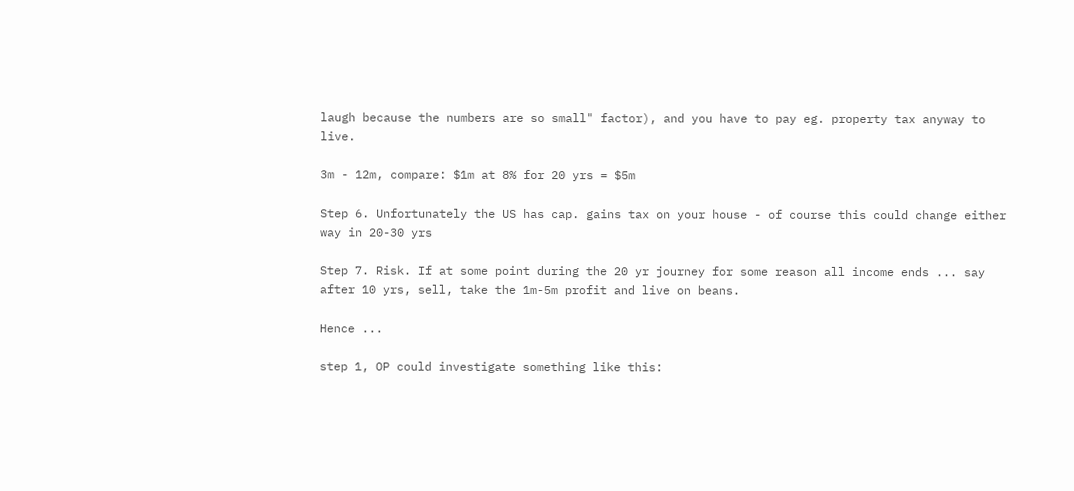laugh because the numbers are so small" factor), and you have to pay eg. property tax anyway to live.

3m - 12m, compare: $1m at 8% for 20 yrs = $5m

Step 6. Unfortunately the US has cap. gains tax on your house - of course this could change either way in 20-30 yrs

Step 7. Risk. If at some point during the 20 yr journey for some reason all income ends ... say after 10 yrs, sell, take the 1m-5m profit and live on beans.

Hence ...

step 1, OP could investigate something like this: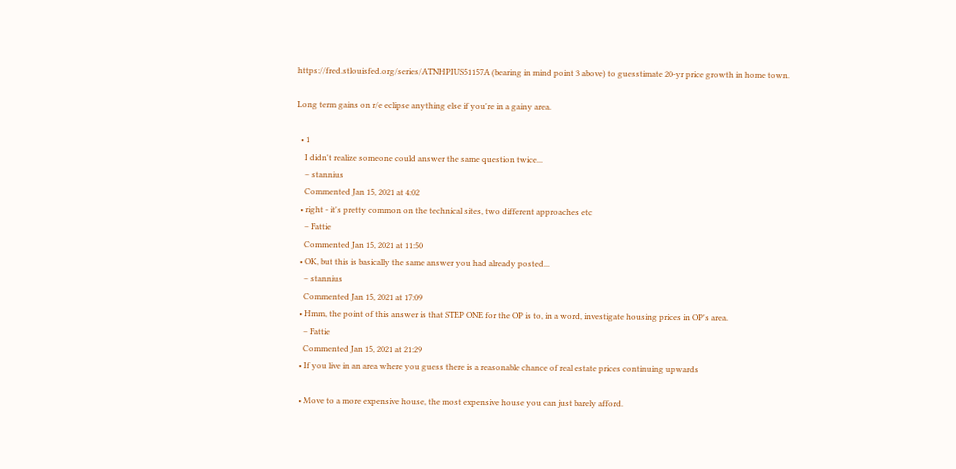https://fred.stlouisfed.org/series/ATNHPIUS51157A (bearing in mind point 3 above) to guesstimate 20-yr price growth in home town.

Long term gains on r/e eclipse anything else if you're in a gainy area.

  • 1
    I didn't realize someone could answer the same question twice...
    – stannius
    Commented Jan 15, 2021 at 4:02
  • right - it's pretty common on the technical sites, two different approaches etc
    – Fattie
    Commented Jan 15, 2021 at 11:50
  • OK, but this is basically the same answer you had already posted...
    – stannius
    Commented Jan 15, 2021 at 17:09
  • Hmm, the point of this answer is that STEP ONE for the OP is to, in a word, investigate housing prices in OP's area.
    – Fattie
    Commented Jan 15, 2021 at 21:29
  • If you live in an area where you guess there is a reasonable chance of real estate prices continuing upwards

  • Move to a more expensive house, the most expensive house you can just barely afford.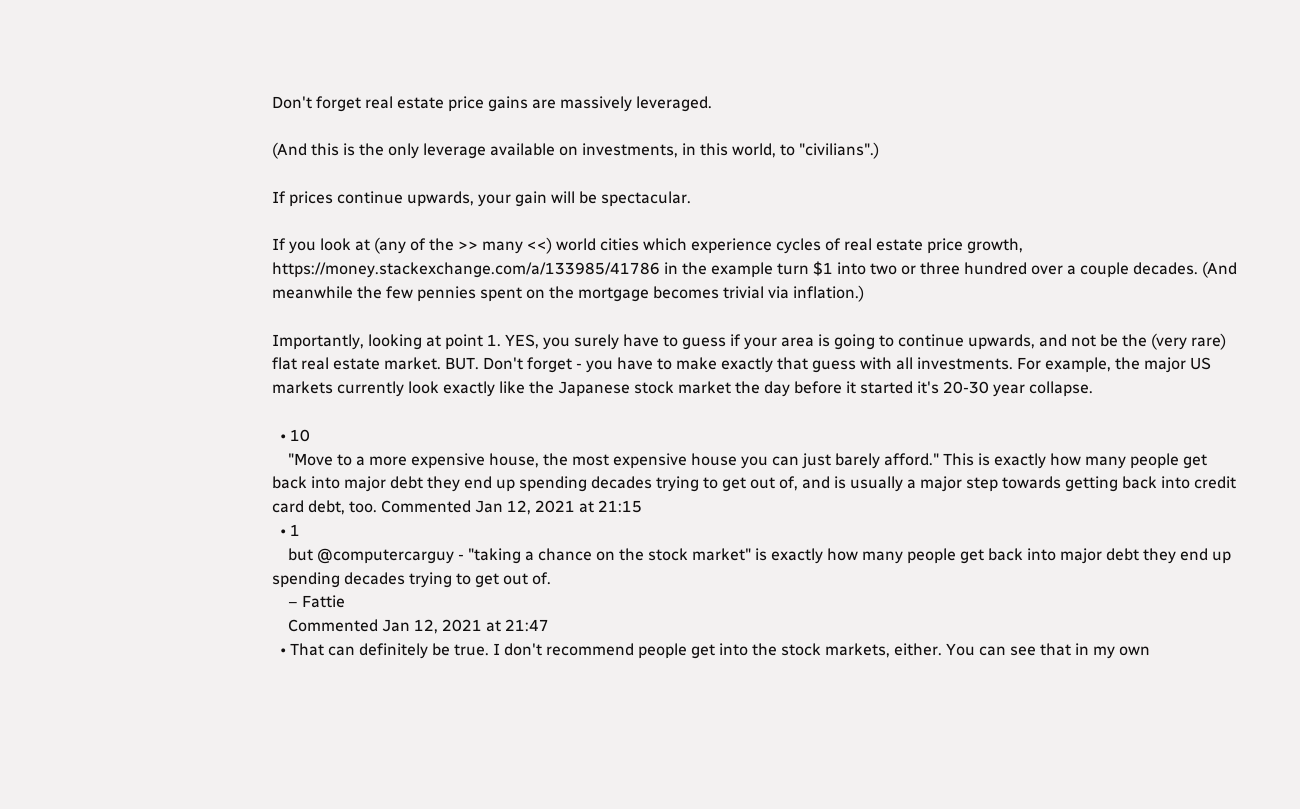Don't forget real estate price gains are massively leveraged.

(And this is the only leverage available on investments, in this world, to "civilians".)

If prices continue upwards, your gain will be spectacular.

If you look at (any of the >> many <<) world cities which experience cycles of real estate price growth, https://money.stackexchange.com/a/133985/41786 in the example turn $1 into two or three hundred over a couple decades. (And meanwhile the few pennies spent on the mortgage becomes trivial via inflation.)

Importantly, looking at point 1. YES, you surely have to guess if your area is going to continue upwards, and not be the (very rare) flat real estate market. BUT. Don't forget - you have to make exactly that guess with all investments. For example, the major US markets currently look exactly like the Japanese stock market the day before it started it's 20-30 year collapse.

  • 10
    "Move to a more expensive house, the most expensive house you can just barely afford." This is exactly how many people get back into major debt they end up spending decades trying to get out of, and is usually a major step towards getting back into credit card debt, too. Commented Jan 12, 2021 at 21:15
  • 1
    but @computercarguy - "taking a chance on the stock market" is exactly how many people get back into major debt they end up spending decades trying to get out of.
    – Fattie
    Commented Jan 12, 2021 at 21:47
  • That can definitely be true. I don't recommend people get into the stock markets, either. You can see that in my own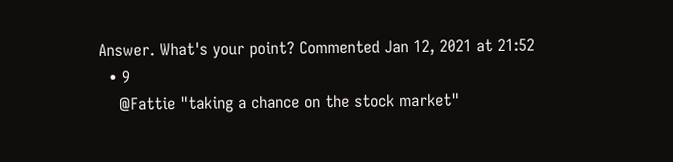Answer. What's your point? Commented Jan 12, 2021 at 21:52
  • 9
    @Fattie "taking a chance on the stock market"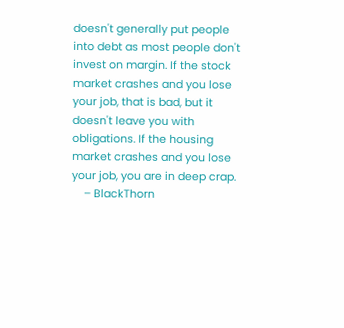doesn't generally put people into debt as most people don't invest on margin. If the stock market crashes and you lose your job, that is bad, but it doesn't leave you with obligations. If the housing market crashes and you lose your job, you are in deep crap.
    – BlackThorn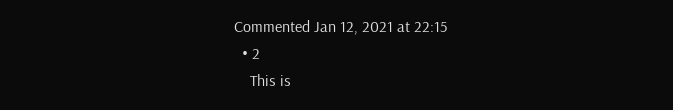Commented Jan 12, 2021 at 22:15
  • 2
    This is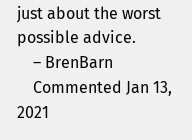just about the worst possible advice.
    – BrenBarn
    Commented Jan 13, 2021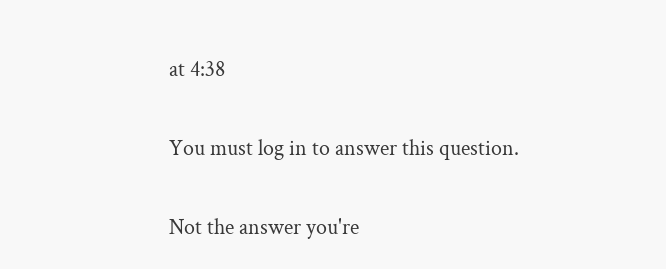at 4:38

You must log in to answer this question.

Not the answer you're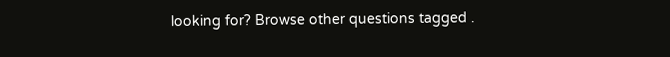looking for? Browse other questions tagged .